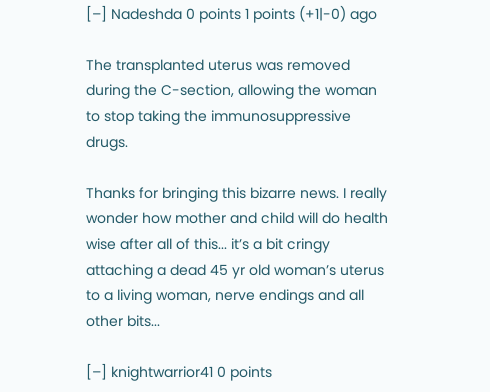[–] Nadeshda 0 points 1 points (+1|-0) ago

The transplanted uterus was removed during the C-section, allowing the woman to stop taking the immunosuppressive drugs.

Thanks for bringing this bizarre news. I really wonder how mother and child will do health wise after all of this... it’s a bit cringy attaching a dead 45 yr old woman’s uterus to a living woman, nerve endings and all other bits...

[–] knightwarrior41 0 points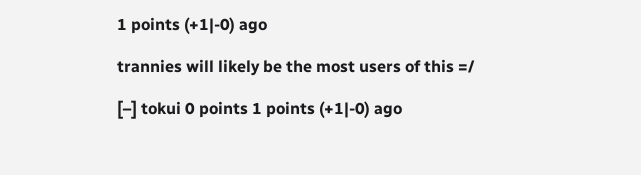1 points (+1|-0) ago

trannies will likely be the most users of this =/

[–] tokui 0 points 1 points (+1|-0) ago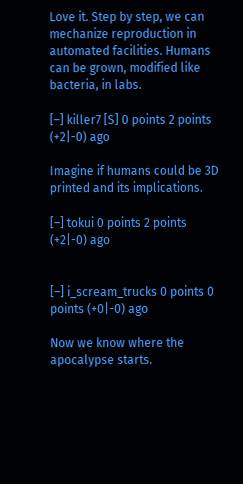Love it. Step by step, we can mechanize reproduction in automated facilities. Humans can be grown, modified like bacteria, in labs.

[–] killer7 [S] 0 points 2 points (+2|-0) ago

Imagine if humans could be 3D printed and its implications.

[–] tokui 0 points 2 points (+2|-0) ago


[–] i_scream_trucks 0 points 0 points (+0|-0) ago

Now we know where the apocalypse starts.